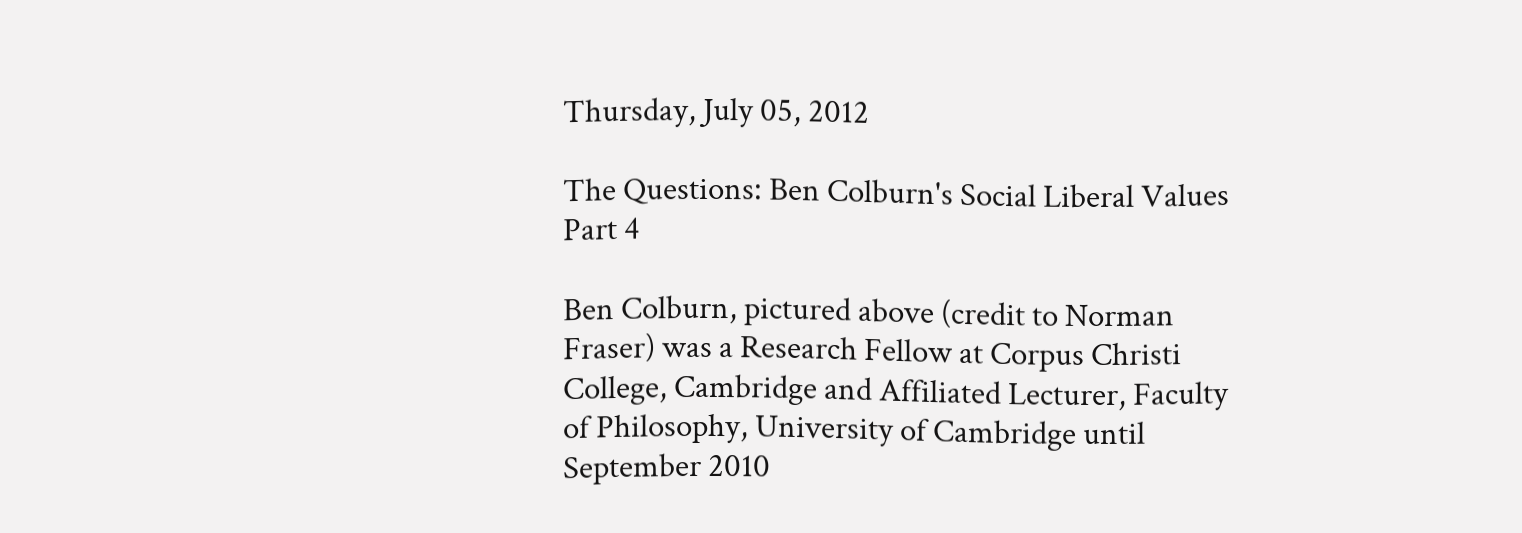Thursday, July 05, 2012

The Questions: Ben Colburn's Social Liberal Values Part 4

Ben Colburn, pictured above (credit to Norman Fraser) was a Research Fellow at Corpus Christi College, Cambridge and Affiliated Lecturer, Faculty of Philosophy, University of Cambridge until September 2010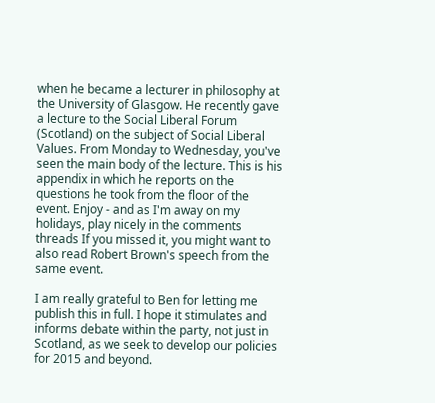when he became a lecturer in philosophy at the University of Glasgow. He recently gave a lecture to the Social Liberal Forum (Scotland) on the subject of Social Liberal Values. From Monday to Wednesday, you've seen the main body of the lecture. This is his appendix in which he reports on the questions he took from the floor of the event. Enjoy - and as I'm away on my holidays, play nicely in the comments threads If you missed it, you might want to also read Robert Brown's speech from the same event.

I am really grateful to Ben for letting me publish this in full. I hope it stimulates and informs debate within the party, not just in Scotland, as we seek to develop our policies for 2015 and beyond.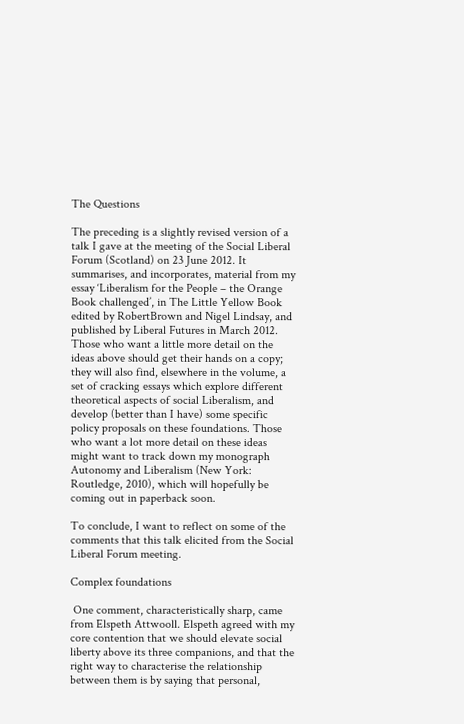The Questions

The preceding is a slightly revised version of a talk I gave at the meeting of the Social Liberal Forum (Scotland) on 23 June 2012. It summarises, and incorporates, material from my essay ‘Liberalism for the People – the Orange Book challenged’, in The Little Yellow Book edited by RobertBrown and Nigel Lindsay, and published by Liberal Futures in March 2012. Those who want a little more detail on the ideas above should get their hands on a copy; they will also find, elsewhere in the volume, a set of cracking essays which explore different theoretical aspects of social Liberalism, and develop (better than I have) some specific policy proposals on these foundations. Those who want a lot more detail on these ideas might want to track down my monograph Autonomy and Liberalism (New York: Routledge, 2010), which will hopefully be coming out in paperback soon.

To conclude, I want to reflect on some of the comments that this talk elicited from the Social Liberal Forum meeting.

Complex foundations

 One comment, characteristically sharp, came from Elspeth Attwooll. Elspeth agreed with my core contention that we should elevate social liberty above its three companions, and that the right way to characterise the relationship between them is by saying that personal,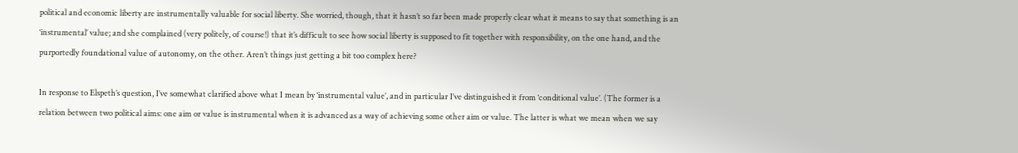political and economic liberty are instrumentally valuable for social liberty. She worried, though, that it hasn’t so far been made properly clear what it means to say that something is an ‘instrumental’ value; and she complained (very politely, of course!) that it’s difficult to see how social liberty is supposed to fit together with responsibility, on the one hand, and the purportedly foundational value of autonomy, on the other. Aren’t things just getting a bit too complex here?

In response to Elspeth’s question, I’ve somewhat clarified above what I mean by ‘instrumental value’, and in particular I’ve distinguished it from ‘conditional value’. (The former is a relation between two political aims: one aim or value is instrumental when it is advanced as a way of achieving some other aim or value. The latter is what we mean when we say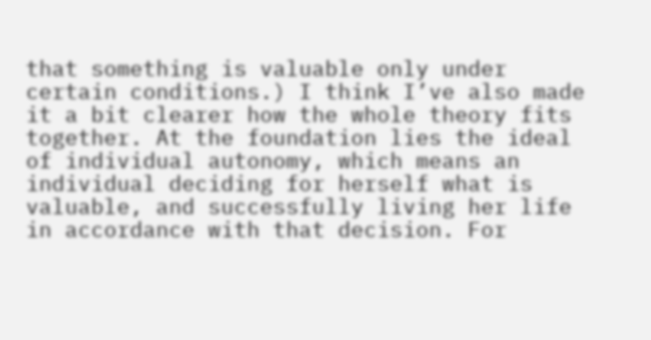that something is valuable only under certain conditions.) I think I’ve also made it a bit clearer how the whole theory fits together. At the foundation lies the ideal of individual autonomy, which means an individual deciding for herself what is valuable, and successfully living her life in accordance with that decision. For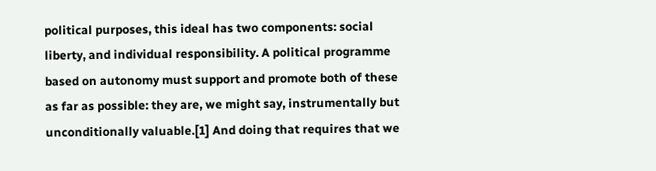political purposes, this ideal has two components: social liberty, and individual responsibility. A political programme based on autonomy must support and promote both of these as far as possible: they are, we might say, instrumentally but unconditionally valuable.[1] And doing that requires that we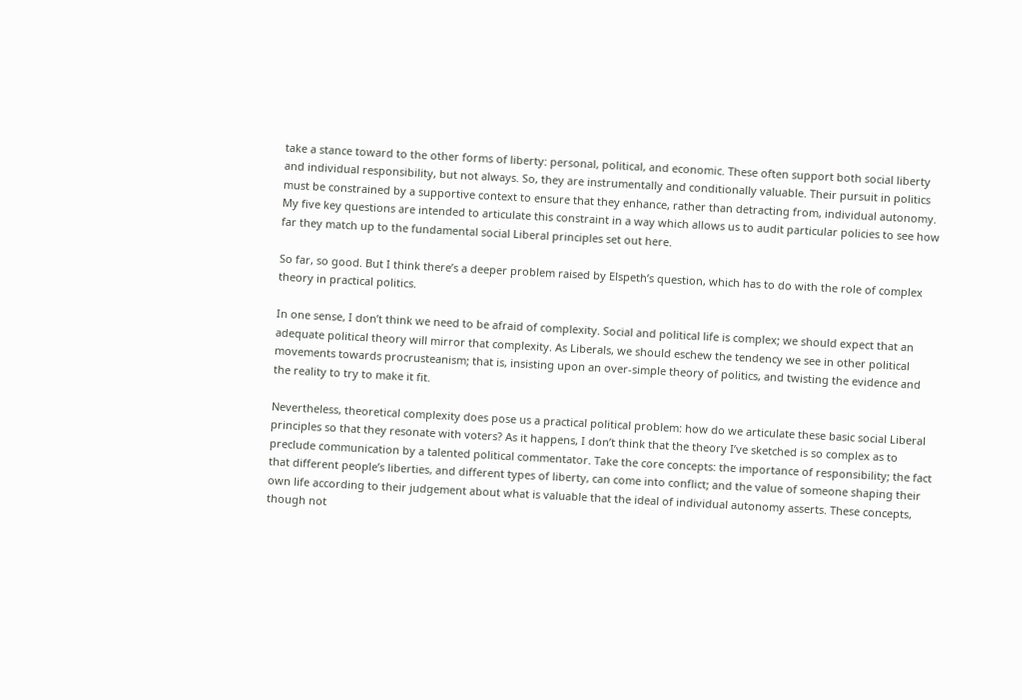take a stance toward to the other forms of liberty: personal, political, and economic. These often support both social liberty and individual responsibility, but not always. So, they are instrumentally and conditionally valuable. Their pursuit in politics must be constrained by a supportive context to ensure that they enhance, rather than detracting from, individual autonomy. My five key questions are intended to articulate this constraint in a way which allows us to audit particular policies to see how far they match up to the fundamental social Liberal principles set out here.

So far, so good. But I think there’s a deeper problem raised by Elspeth’s question, which has to do with the role of complex theory in practical politics.

In one sense, I don’t think we need to be afraid of complexity. Social and political life is complex; we should expect that an adequate political theory will mirror that complexity. As Liberals, we should eschew the tendency we see in other political movements towards procrusteanism; that is, insisting upon an over-simple theory of politics, and twisting the evidence and the reality to try to make it fit.

Nevertheless, theoretical complexity does pose us a practical political problem: how do we articulate these basic social Liberal principles so that they resonate with voters? As it happens, I don’t think that the theory I’ve sketched is so complex as to preclude communication by a talented political commentator. Take the core concepts: the importance of responsibility; the fact that different people’s liberties, and different types of liberty, can come into conflict; and the value of someone shaping their own life according to their judgement about what is valuable that the ideal of individual autonomy asserts. These concepts, though not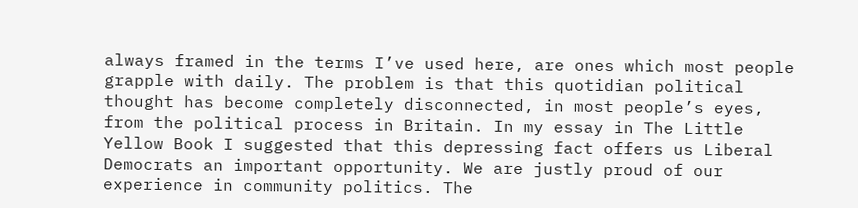always framed in the terms I’ve used here, are ones which most people grapple with daily. The problem is that this quotidian political thought has become completely disconnected, in most people’s eyes, from the political process in Britain. In my essay in The Little Yellow Book I suggested that this depressing fact offers us Liberal Democrats an important opportunity. We are justly proud of our experience in community politics. The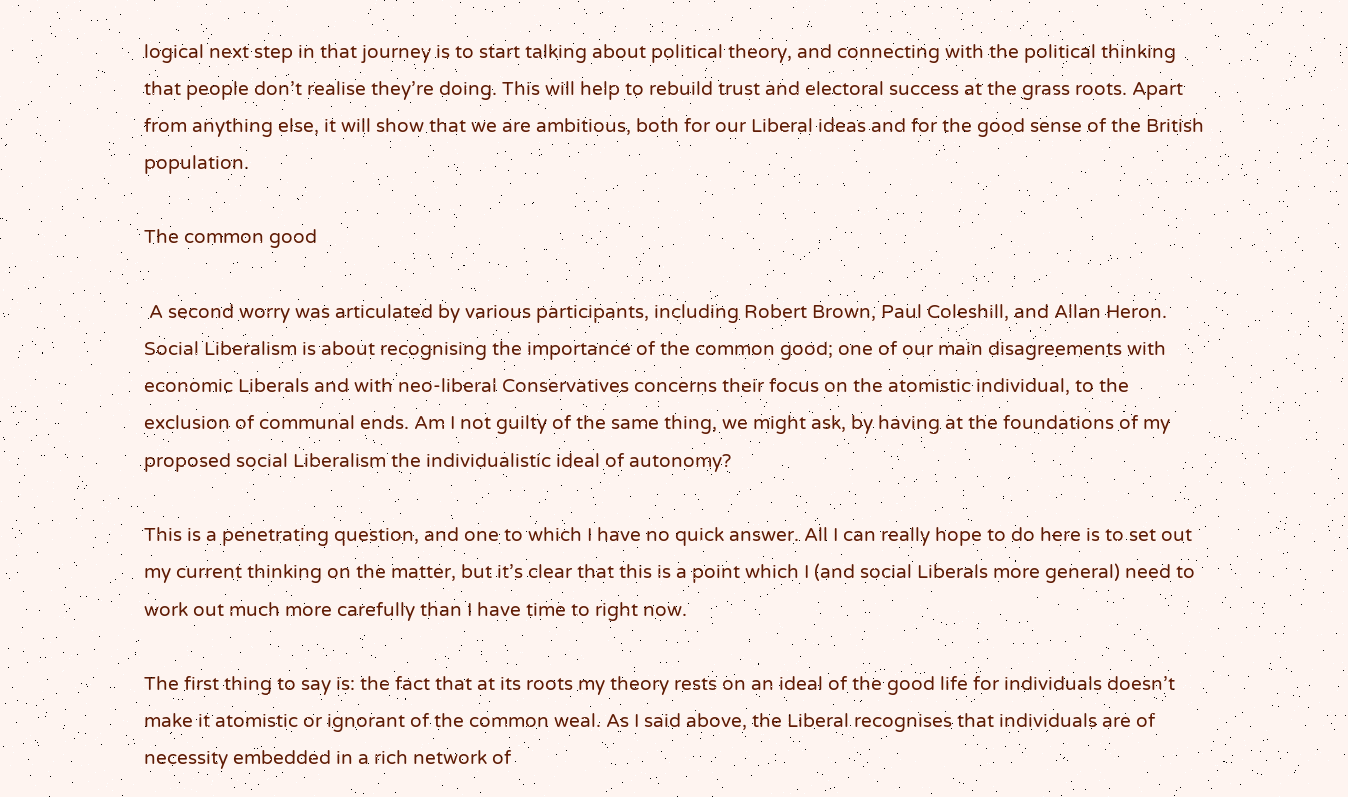logical next step in that journey is to start talking about political theory, and connecting with the political thinking that people don’t realise they’re doing. This will help to rebuild trust and electoral success at the grass roots. Apart from anything else, it will show that we are ambitious, both for our Liberal ideas and for the good sense of the British population.

The common good

 A second worry was articulated by various participants, including Robert Brown, Paul Coleshill, and Allan Heron. Social Liberalism is about recognising the importance of the common good; one of our main disagreements with economic Liberals and with neo-liberal Conservatives concerns their focus on the atomistic individual, to the exclusion of communal ends. Am I not guilty of the same thing, we might ask, by having at the foundations of my proposed social Liberalism the individualistic ideal of autonomy?

This is a penetrating question, and one to which I have no quick answer. All I can really hope to do here is to set out my current thinking on the matter, but it’s clear that this is a point which I (and social Liberals more general) need to work out much more carefully than I have time to right now.

The first thing to say is: the fact that at its roots my theory rests on an ideal of the good life for individuals doesn’t make it atomistic or ignorant of the common weal. As I said above, the Liberal recognises that individuals are of necessity embedded in a rich network of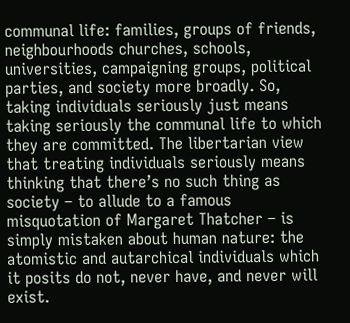communal life: families, groups of friends, neighbourhoods churches, schools, universities, campaigning groups, political parties, and society more broadly. So, taking individuals seriously just means taking seriously the communal life to which they are committed. The libertarian view that treating individuals seriously means thinking that there’s no such thing as society – to allude to a famous misquotation of Margaret Thatcher – is simply mistaken about human nature: the atomistic and autarchical individuals which it posits do not, never have, and never will exist.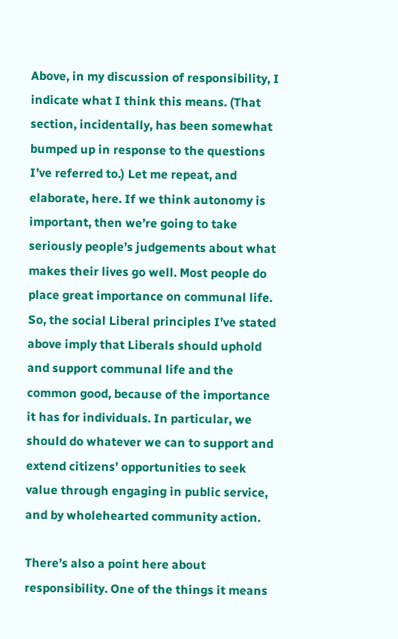Above, in my discussion of responsibility, I indicate what I think this means. (That section, incidentally, has been somewhat bumped up in response to the questions I’ve referred to.) Let me repeat, and elaborate, here. If we think autonomy is important, then we’re going to take seriously people’s judgements about what makes their lives go well. Most people do place great importance on communal life. So, the social Liberal principles I’ve stated above imply that Liberals should uphold and support communal life and the common good, because of the importance it has for individuals. In particular, we should do whatever we can to support and extend citizens’ opportunities to seek value through engaging in public service, and by wholehearted community action.

There’s also a point here about responsibility. One of the things it means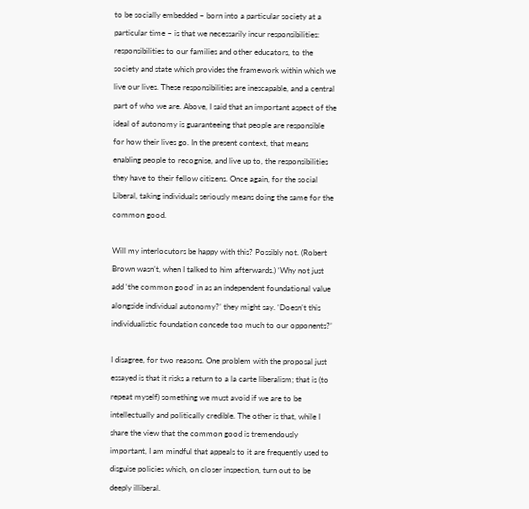to be socially embedded – born into a particular society at a particular time – is that we necessarily incur responsibilities: responsibilities to our families and other educators, to the society and state which provides the framework within which we live our lives. These responsibilities are inescapable, and a central part of who we are. Above, I said that an important aspect of the ideal of autonomy is guaranteeing that people are responsible for how their lives go. In the present context, that means enabling people to recognise, and live up to, the responsibilities they have to their fellow citizens. Once again, for the social Liberal, taking individuals seriously means doing the same for the common good.

Will my interlocutors be happy with this? Possibly not. (Robert Brown wasn’t, when I talked to him afterwards.) ‘Why not just add ‘the common good’ in as an independent foundational value alongside individual autonomy?’ they might say. ‘Doesn’t this individualistic foundation concede too much to our opponents?’

I disagree, for two reasons. One problem with the proposal just essayed is that it risks a return to a la carte liberalism; that is (to repeat myself) something we must avoid if we are to be intellectually and politically credible. The other is that, while I share the view that the common good is tremendously important, I am mindful that appeals to it are frequently used to disguise policies which, on closer inspection, turn out to be deeply illiberal.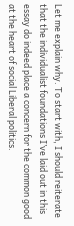Let me explain why. To start with, I should reiterate that the individualist foundations I’ve laid out in this essay do indeed place a concern for the common good at the heart of social Liberal politics.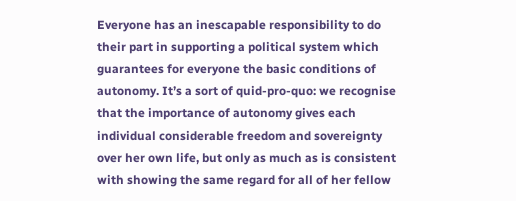Everyone has an inescapable responsibility to do their part in supporting a political system which guarantees for everyone the basic conditions of autonomy. It’s a sort of quid-pro-quo: we recognise that the importance of autonomy gives each individual considerable freedom and sovereignty over her own life, but only as much as is consistent with showing the same regard for all of her fellow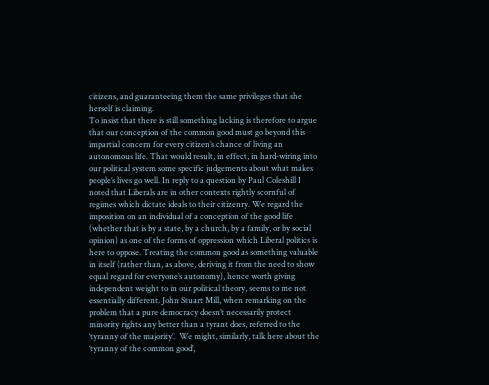citizens, and guaranteeing them the same privileges that she herself is claiming.
To insist that there is still something lacking is therefore to argue that our conception of the common good must go beyond this impartial concern for every citizen’s chance of living an autonomous life. That would result, in effect, in hard-wiring into our political system some specific judgements about what makes people’s lives go well. In reply to a question by Paul Coleshill I noted that Liberals are in other contexts rightly scornful of regimes which dictate ideals to their citizenry. We regard the imposition on an individual of a conception of the good life (whether that is by a state, by a church, by a family, or by social opinion) as one of the forms of oppression which Liberal politics is here to oppose. Treating the common good as something valuable in itself (rather than, as above, deriving it from the need to show equal regard for everyone’s autonomy), hence worth giving independent weight to in our political theory, seems to me not essentially different. John Stuart Mill, when remarking on the problem that a pure democracy doesn’t necessarily protect minority rights any better than a tyrant does, referred to the ‘tyranny of the majority’.  We might, similarly, talk here about the ‘tyranny of the common good’,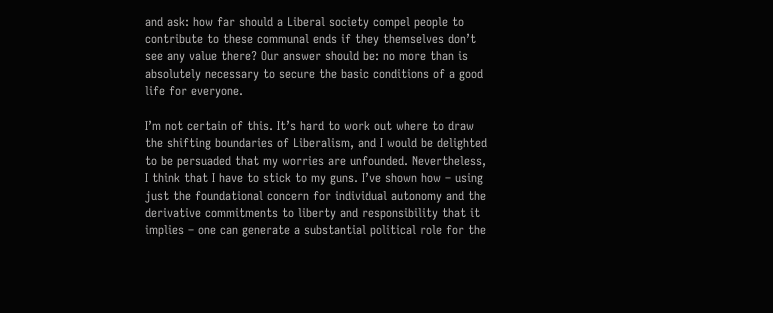and ask: how far should a Liberal society compel people to contribute to these communal ends if they themselves don’t see any value there? Our answer should be: no more than is absolutely necessary to secure the basic conditions of a good life for everyone.

I’m not certain of this. It’s hard to work out where to draw the shifting boundaries of Liberalism, and I would be delighted to be persuaded that my worries are unfounded. Nevertheless, I think that I have to stick to my guns. I’ve shown how – using just the foundational concern for individual autonomy and the derivative commitments to liberty and responsibility that it implies – one can generate a substantial political role for the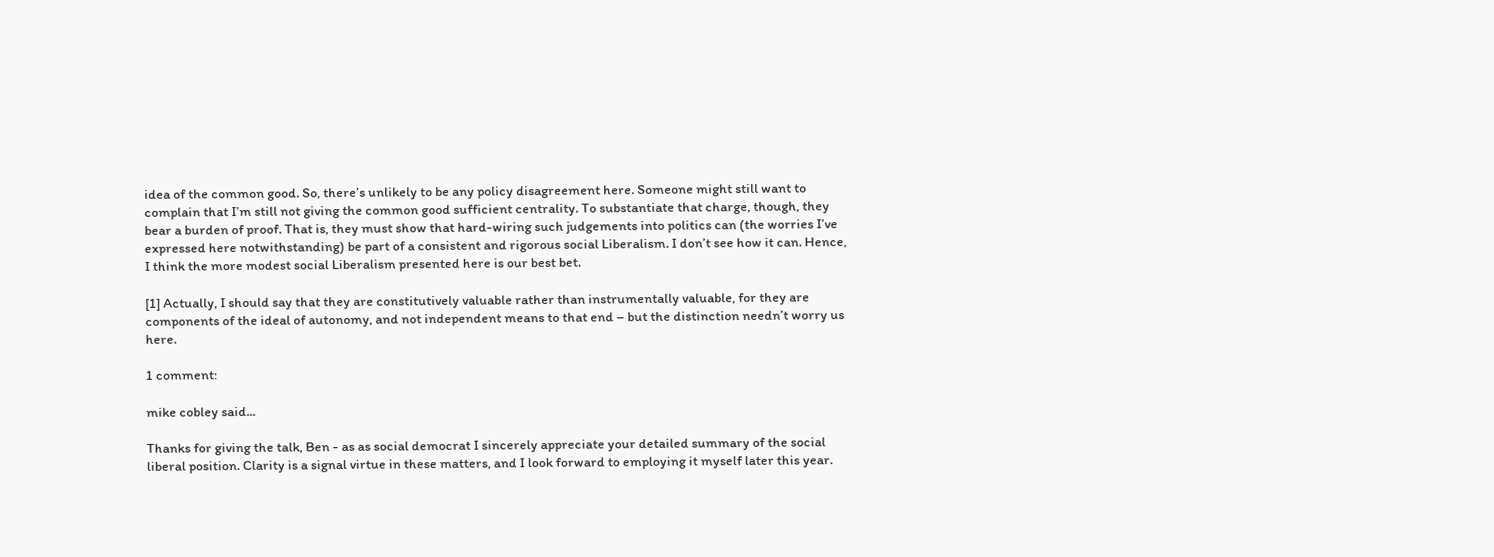idea of the common good. So, there’s unlikely to be any policy disagreement here. Someone might still want to complain that I’m still not giving the common good sufficient centrality. To substantiate that charge, though, they bear a burden of proof. That is, they must show that hard-wiring such judgements into politics can (the worries I’ve expressed here notwithstanding) be part of a consistent and rigorous social Liberalism. I don’t see how it can. Hence, I think the more modest social Liberalism presented here is our best bet.

[1] Actually, I should say that they are constitutively valuable rather than instrumentally valuable, for they are components of the ideal of autonomy, and not independent means to that end – but the distinction needn’t worry us here.

1 comment:

mike cobley said...

Thanks for giving the talk, Ben - as as social democrat I sincerely appreciate your detailed summary of the social liberal position. Clarity is a signal virtue in these matters, and I look forward to employing it myself later this year.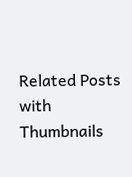Related Posts with Thumbnails